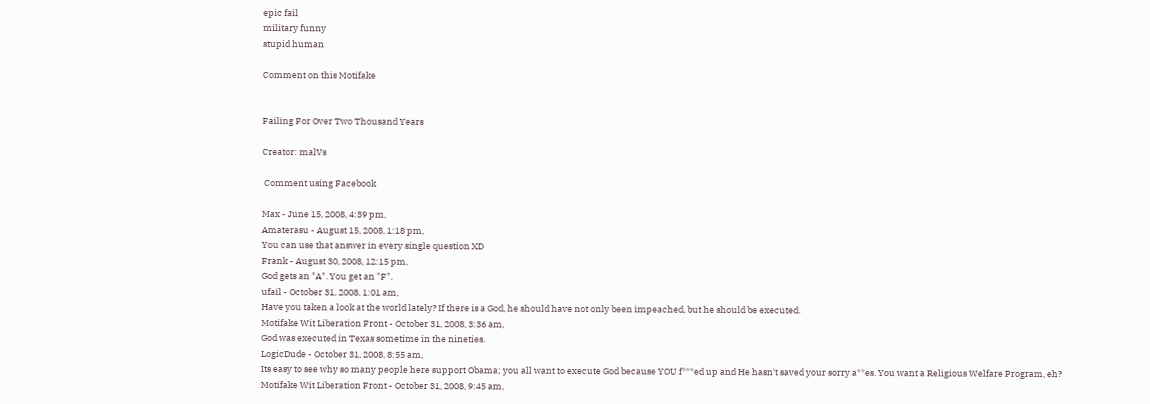epic fail
military funny
stupid human

Comment on this Motifake


Failing For Over Two Thousand Years

Creator: malVs

 Comment using Facebook

Max - June 15, 2008, 4:39 pm,
Amaterasu - August 15, 2008, 1:18 pm,
You can use that answer in every single question XD
Frank - August 30, 2008, 12:15 pm,
God gets an "A". You get an "F".
ufail - October 31, 2008, 1:01 am,
Have you taken a look at the world lately? If there is a God, he should have not only been impeached, but he should be executed.
Motifake Wit Liberation Front - October 31, 2008, 3:36 am,
God was executed in Texas sometime in the nineties.
LogicDude - October 31, 2008, 8:55 am,
Its easy to see why so many people here support Obama; you all want to execute God because YOU f***ed up and He hasn't saved your sorry a**es. You want a Religious Welfare Program, eh?
Motifake Wit Liberation Front - October 31, 2008, 9:45 am,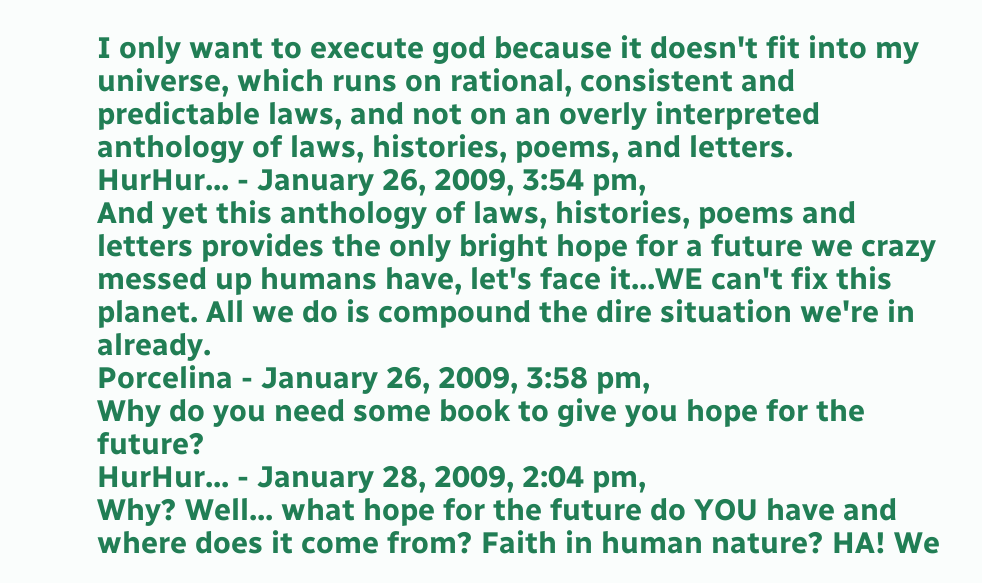I only want to execute god because it doesn't fit into my universe, which runs on rational, consistent and predictable laws, and not on an overly interpreted anthology of laws, histories, poems, and letters.
HurHur... - January 26, 2009, 3:54 pm,
And yet this anthology of laws, histories, poems and letters provides the only bright hope for a future we crazy messed up humans have, let's face it...WE can't fix this planet. All we do is compound the dire situation we're in already.
Porcelina - January 26, 2009, 3:58 pm,
Why do you need some book to give you hope for the future?
HurHur... - January 28, 2009, 2:04 pm,
Why? Well... what hope for the future do YOU have and where does it come from? Faith in human nature? HA! We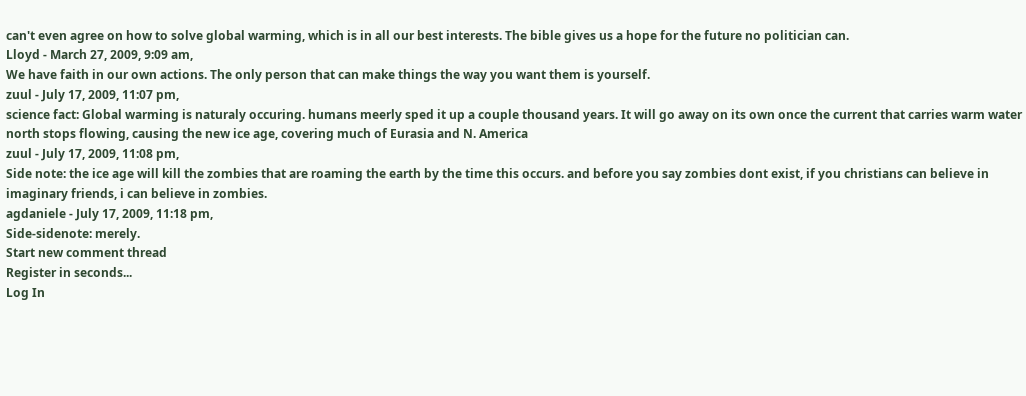can't even agree on how to solve global warming, which is in all our best interests. The bible gives us a hope for the future no politician can.
Lloyd - March 27, 2009, 9:09 am,
We have faith in our own actions. The only person that can make things the way you want them is yourself.
zuul - July 17, 2009, 11:07 pm,
science fact: Global warming is naturaly occuring. humans meerly sped it up a couple thousand years. It will go away on its own once the current that carries warm water north stops flowing, causing the new ice age, covering much of Eurasia and N. America
zuul - July 17, 2009, 11:08 pm,
Side note: the ice age will kill the zombies that are roaming the earth by the time this occurs. and before you say zombies dont exist, if you christians can believe in imaginary friends, i can believe in zombies.
agdaniele - July 17, 2009, 11:18 pm,
Side-sidenote: merely.
Start new comment thread
Register in seconds...
Log In